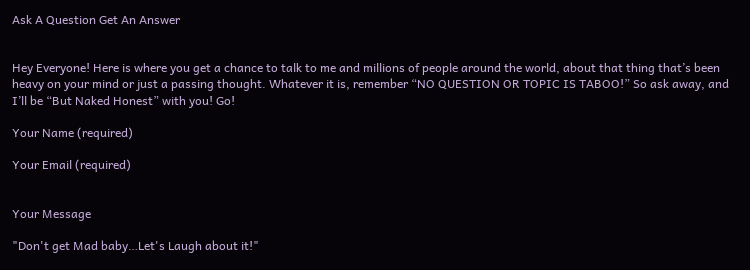Ask A Question Get An Answer


Hey Everyone! Here is where you get a chance to talk to me and millions of people around the world, about that thing that’s been heavy on your mind or just a passing thought. Whatever it is, remember “NO QUESTION OR TOPIC IS TABOO!” So ask away, and I’ll be “But Naked Honest” with you! Go!

Your Name (required)

Your Email (required)


Your Message

"Don't get Mad baby…Let's Laugh about it!"